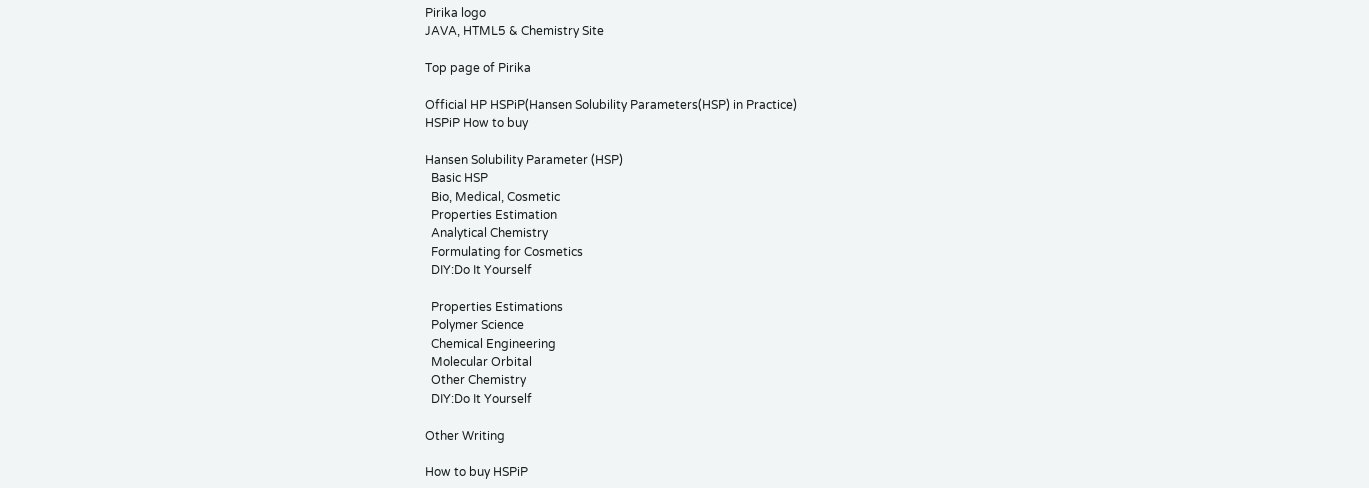Pirika logo
JAVA, HTML5 & Chemistry Site

Top page of Pirika

Official HP HSPiP(Hansen Solubility Parameters(HSP) in Practice)
HSPiP How to buy

Hansen Solubility Parameter (HSP)
  Basic HSP
  Bio, Medical, Cosmetic
  Properties Estimation
  Analytical Chemistry
  Formulating for Cosmetics
  DIY:Do It Yourself

  Properties Estimations
  Polymer Science
  Chemical Engineering
  Molecular Orbital
  Other Chemistry
  DIY:Do It Yourself

Other Writing

How to buy HSPiP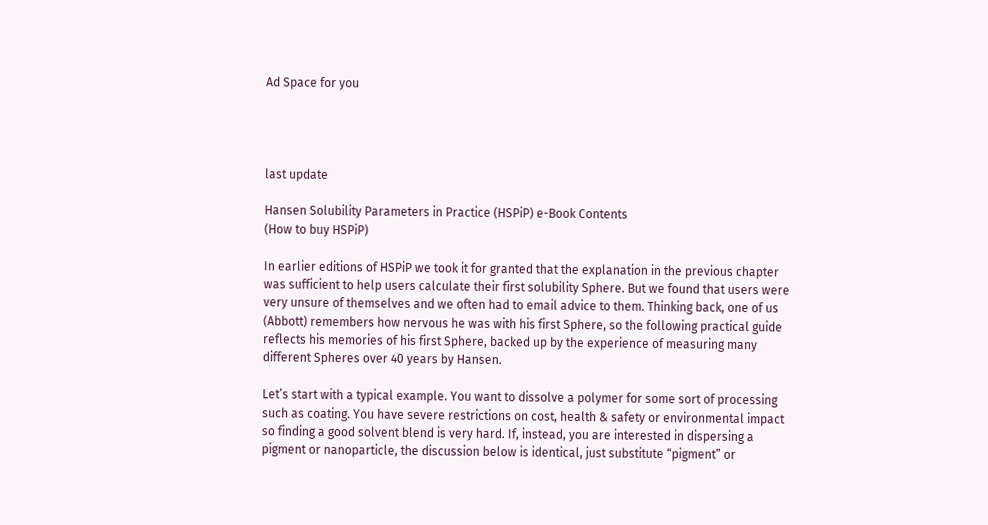Ad Space for you




last update

Hansen Solubility Parameters in Practice (HSPiP) e-Book Contents
(How to buy HSPiP)

In earlier editions of HSPiP we took it for granted that the explanation in the previous chapter was sufficient to help users calculate their first solubility Sphere. But we found that users were very unsure of themselves and we often had to email advice to them. Thinking back, one of us (Abbott) remembers how nervous he was with his first Sphere, so the following practical guide reflects his memories of his first Sphere, backed up by the experience of measuring many different Spheres over 40 years by Hansen.

Let’s start with a typical example. You want to dissolve a polymer for some sort of processing such as coating. You have severe restrictions on cost, health & safety or environmental impact so finding a good solvent blend is very hard. If, instead, you are interested in dispersing a pigment or nanoparticle, the discussion below is identical, just substitute “pigment” or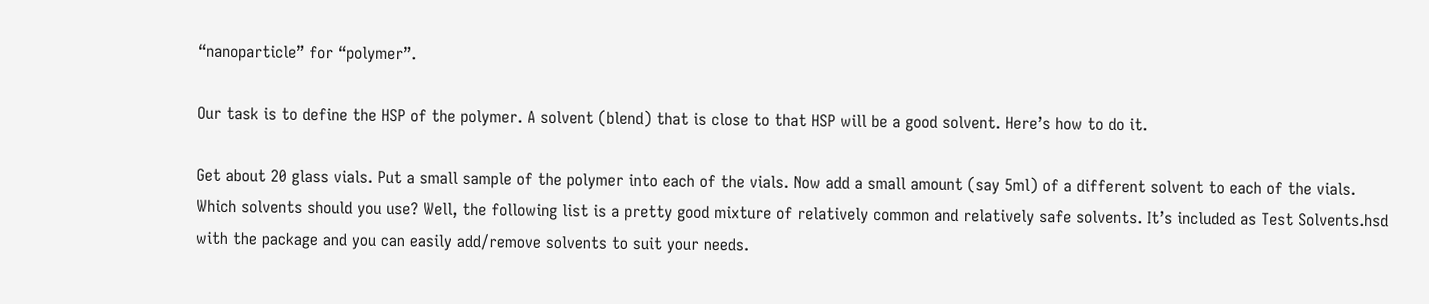“nanoparticle” for “polymer”.

Our task is to define the HSP of the polymer. A solvent (blend) that is close to that HSP will be a good solvent. Here’s how to do it.

Get about 20 glass vials. Put a small sample of the polymer into each of the vials. Now add a small amount (say 5ml) of a different solvent to each of the vials. Which solvents should you use? Well, the following list is a pretty good mixture of relatively common and relatively safe solvents. It’s included as Test Solvents.hsd with the package and you can easily add/remove solvents to suit your needs.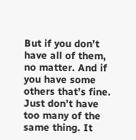But if you don’t have all of them, no matter. And if you have some others that’s fine. Just don’t have too many of the same thing. It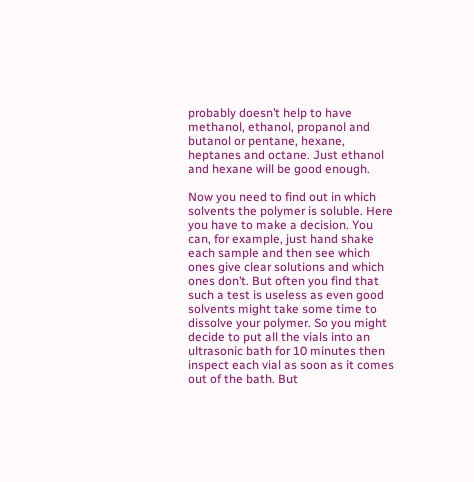probably doesn’t help to have methanol, ethanol, propanol and butanol or pentane, hexane, heptanes and octane. Just ethanol and hexane will be good enough.

Now you need to find out in which solvents the polymer is soluble. Here you have to make a decision. You can, for example, just hand shake each sample and then see which ones give clear solutions and which ones don’t. But often you find that such a test is useless as even good solvents might take some time to dissolve your polymer. So you might decide to put all the vials into an ultrasonic bath for 10 minutes then inspect each vial as soon as it comes out of the bath. But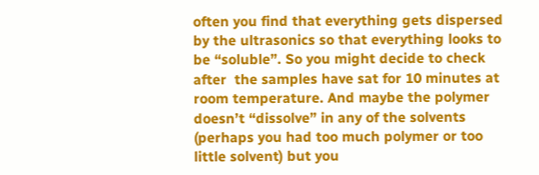often you find that everything gets dispersed by the ultrasonics so that everything looks to be “soluble”. So you might decide to check after  the samples have sat for 10 minutes at room temperature. And maybe the polymer doesn’t “dissolve” in any of the solvents (perhaps you had too much polymer or too little solvent) but you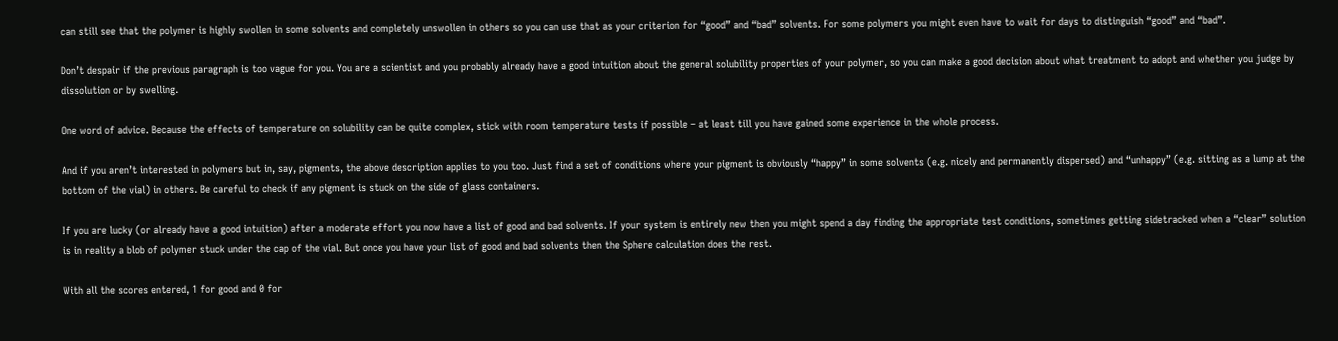can still see that the polymer is highly swollen in some solvents and completely unswollen in others so you can use that as your criterion for “good” and “bad” solvents. For some polymers you might even have to wait for days to distinguish “good” and “bad”.

Don’t despair if the previous paragraph is too vague for you. You are a scientist and you probably already have a good intuition about the general solubility properties of your polymer, so you can make a good decision about what treatment to adopt and whether you judge by dissolution or by swelling.

One word of advice. Because the effects of temperature on solubility can be quite complex, stick with room temperature tests if possible – at least till you have gained some experience in the whole process.

And if you aren’t interested in polymers but in, say, pigments, the above description applies to you too. Just find a set of conditions where your pigment is obviously “happy” in some solvents (e.g. nicely and permanently dispersed) and “unhappy” (e.g. sitting as a lump at the bottom of the vial) in others. Be careful to check if any pigment is stuck on the side of glass containers.

If you are lucky (or already have a good intuition) after a moderate effort you now have a list of good and bad solvents. If your system is entirely new then you might spend a day finding the appropriate test conditions, sometimes getting sidetracked when a “clear” solution is in reality a blob of polymer stuck under the cap of the vial. But once you have your list of good and bad solvents then the Sphere calculation does the rest.

With all the scores entered, 1 for good and 0 for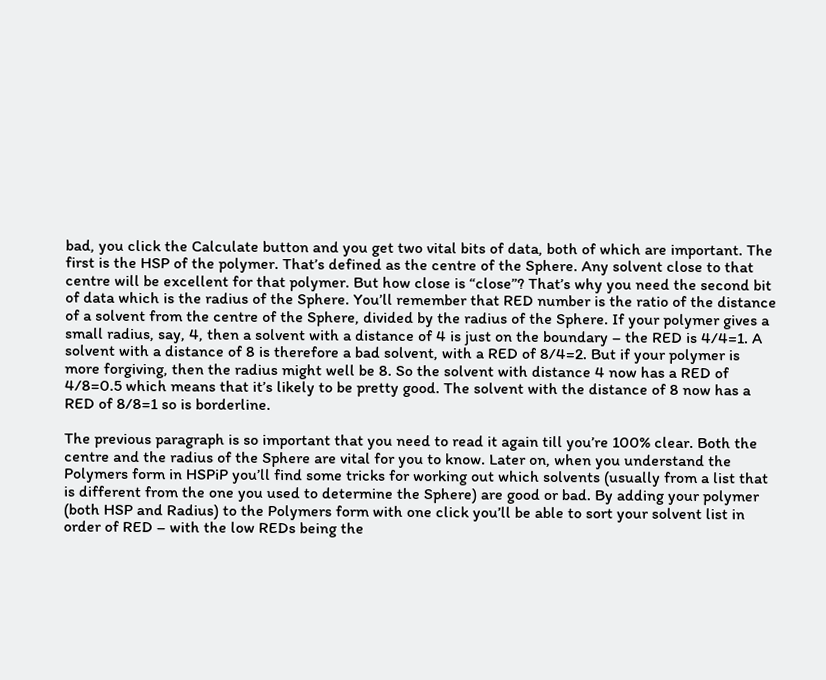bad, you click the Calculate button and you get two vital bits of data, both of which are important. The first is the HSP of the polymer. That’s defined as the centre of the Sphere. Any solvent close to that centre will be excellent for that polymer. But how close is “close”? That’s why you need the second bit of data which is the radius of the Sphere. You’ll remember that RED number is the ratio of the distance of a solvent from the centre of the Sphere, divided by the radius of the Sphere. If your polymer gives a small radius, say, 4, then a solvent with a distance of 4 is just on the boundary – the RED is 4/4=1. A solvent with a distance of 8 is therefore a bad solvent, with a RED of 8/4=2. But if your polymer is more forgiving, then the radius might well be 8. So the solvent with distance 4 now has a RED of 4/8=0.5 which means that it’s likely to be pretty good. The solvent with the distance of 8 now has a RED of 8/8=1 so is borderline.

The previous paragraph is so important that you need to read it again till you’re 100% clear. Both the centre and the radius of the Sphere are vital for you to know. Later on, when you understand the Polymers form in HSPiP you’ll find some tricks for working out which solvents (usually from a list that is different from the one you used to determine the Sphere) are good or bad. By adding your polymer (both HSP and Radius) to the Polymers form with one click you’ll be able to sort your solvent list in order of RED – with the low REDs being the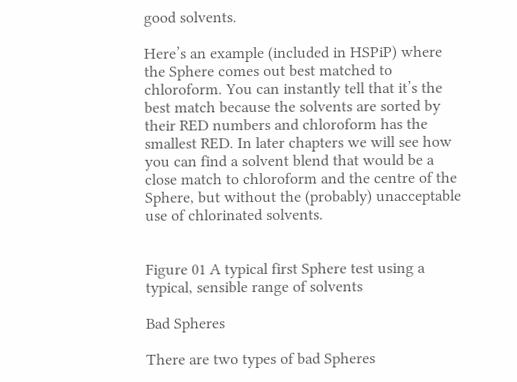good solvents.

Here’s an example (included in HSPiP) where the Sphere comes out best matched to chloroform. You can instantly tell that it’s the best match because the solvents are sorted by their RED numbers and chloroform has the smallest RED. In later chapters we will see how you can find a solvent blend that would be a close match to chloroform and the centre of the Sphere, but without the (probably) unacceptable use of chlorinated solvents.


Figure 01 A typical first Sphere test using a typical, sensible range of solvents

Bad Spheres

There are two types of bad Spheres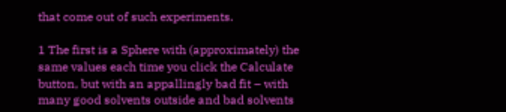that come out of such experiments.

1 The first is a Sphere with (approximately) the same values each time you click the Calculate button, but with an appallingly bad fit – with many good solvents outside and bad solvents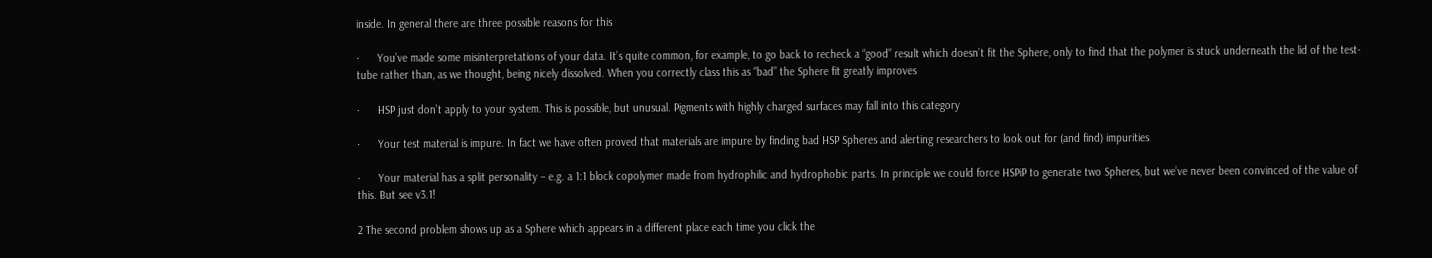inside. In general there are three possible reasons for this

·      You’ve made some misinterpretations of your data. It’s quite common, for example, to go back to recheck a “good” result which doesn’t fit the Sphere, only to find that the polymer is stuck underneath the lid of the test-tube rather than, as we thought, being nicely dissolved. When you correctly class this as “bad” the Sphere fit greatly improves

·      HSP just don’t apply to your system. This is possible, but unusual. Pigments with highly charged surfaces may fall into this category

·      Your test material is impure. In fact we have often proved that materials are impure by finding bad HSP Spheres and alerting researchers to look out for (and find) impurities

·      Your material has a split personality – e.g. a 1:1 block copolymer made from hydrophilic and hydrophobic parts. In principle we could force HSPiP to generate two Spheres, but we’ve never been convinced of the value of this. But see v3.1!

2 The second problem shows up as a Sphere which appears in a different place each time you click the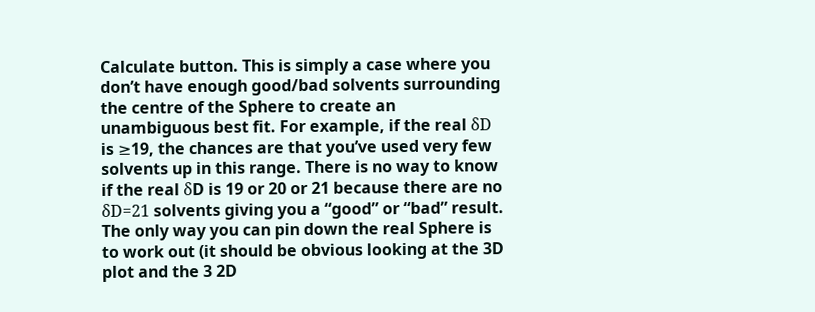Calculate button. This is simply a case where you don’t have enough good/bad solvents surrounding the centre of the Sphere to create an unambiguous best fit. For example, if the real δD is ≥19, the chances are that you’ve used very few solvents up in this range. There is no way to know if the real δD is 19 or 20 or 21 because there are no δD=21 solvents giving you a “good” or “bad” result. The only way you can pin down the real Sphere is to work out (it should be obvious looking at the 3D plot and the 3 2D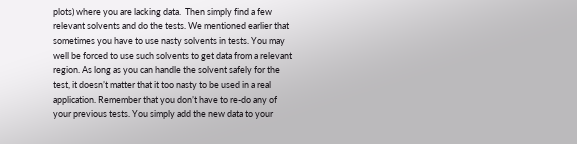plots) where you are lacking data.  Then simply find a few relevant solvents and do the tests. We mentioned earlier that sometimes you have to use nasty solvents in tests. You may well be forced to use such solvents to get data from a relevant region. As long as you can handle the solvent safely for the test, it doesn’t matter that it too nasty to be used in a real application. Remember that you don’t have to re-do any of your previous tests. You simply add the new data to your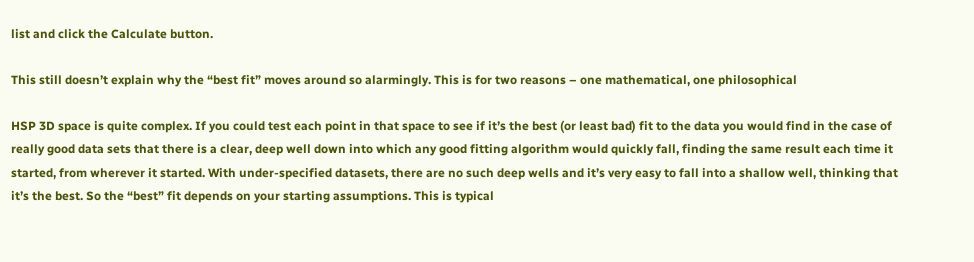list and click the Calculate button.

This still doesn’t explain why the “best fit” moves around so alarmingly. This is for two reasons – one mathematical, one philosophical

HSP 3D space is quite complex. If you could test each point in that space to see if it’s the best (or least bad) fit to the data you would find in the case of really good data sets that there is a clear, deep well down into which any good fitting algorithm would quickly fall, finding the same result each time it started, from wherever it started. With under-specified datasets, there are no such deep wells and it’s very easy to fall into a shallow well, thinking that it’s the best. So the “best” fit depends on your starting assumptions. This is typical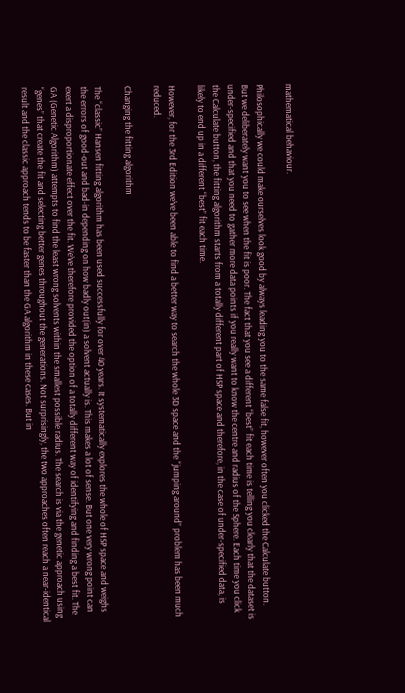mathematical behaviour.

Philosophically we could make ourselves look good by always leading you to the same false fit, however often you clicked the Calculate button. But we deliberately want you to see when the fit is poor. The fact that you see a different “best” fit each time is telling you clearly that the dataset is under-specified and that you need to gather more data points if you really want to know the centre and radius of the Sphere. Each time you click the Calculate button, the fitting algorithm starts from a totally different part of HSP space and therefore, in the case of under-specified data, is likely to end up in a different “best” fit each time.

However, for the 3rd Edition we’ve been able to find a better way to search the whole 3D space and the “jumping around” problem has been much reduced.

Changing the fitting algorithm

The “classic” Hansen fitting algorithm has been used successfully for over 40 years. It systematically explores the whole of HSP space and weighs the errors of good-out and bad-in depending on how badly out(in) a solvent actually is. This makes a lot of sense. But one very wrong point can exert a disproportionate effect over the fit. We’ve therefore provided the option of a totally different way of identifying and finding a best fit. The GA (Genetic Algorithm) attempts to find the least wrong solvents within the smallest possible radius. The search is via the genetic approach using “genes” that create the fit and selecting better genes throughout the generations. Not surprisingly, the two approaches often reach a near-identical result and the classic approach tends to be faster than the GA algorithm in these cases. But in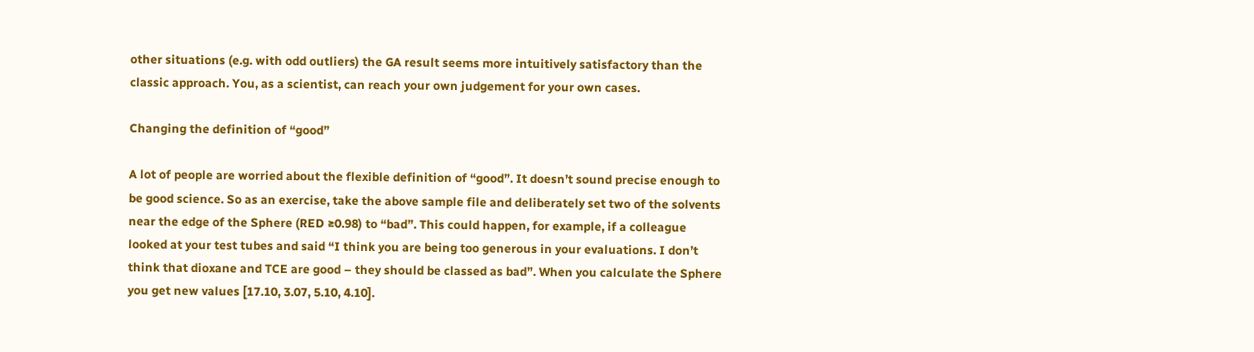other situations (e.g. with odd outliers) the GA result seems more intuitively satisfactory than the classic approach. You, as a scientist, can reach your own judgement for your own cases.

Changing the definition of “good”

A lot of people are worried about the flexible definition of “good”. It doesn’t sound precise enough to be good science. So as an exercise, take the above sample file and deliberately set two of the solvents near the edge of the Sphere (RED ≥0.98) to “bad”. This could happen, for example, if a colleague looked at your test tubes and said “I think you are being too generous in your evaluations. I don’t think that dioxane and TCE are good – they should be classed as bad”. When you calculate the Sphere you get new values [17.10, 3.07, 5.10, 4.10].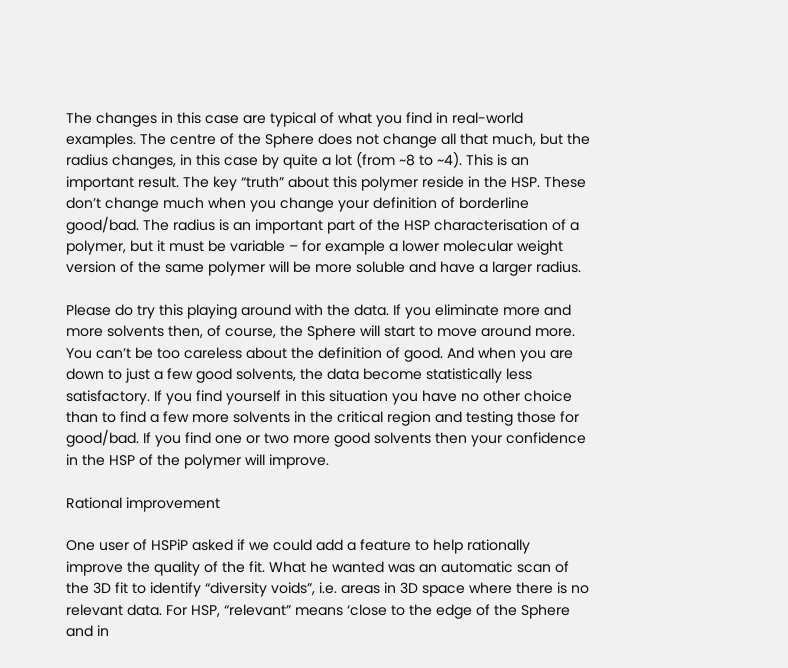The changes in this case are typical of what you find in real-world examples. The centre of the Sphere does not change all that much, but the radius changes, in this case by quite a lot (from ~8 to ~4). This is an important result. The key “truth” about this polymer reside in the HSP. These don’t change much when you change your definition of borderline good/bad. The radius is an important part of the HSP characterisation of a polymer, but it must be variable – for example a lower molecular weight version of the same polymer will be more soluble and have a larger radius.

Please do try this playing around with the data. If you eliminate more and more solvents then, of course, the Sphere will start to move around more. You can’t be too careless about the definition of good. And when you are down to just a few good solvents, the data become statistically less satisfactory. If you find yourself in this situation you have no other choice than to find a few more solvents in the critical region and testing those for good/bad. If you find one or two more good solvents then your confidence in the HSP of the polymer will improve.

Rational improvement

One user of HSPiP asked if we could add a feature to help rationally improve the quality of the fit. What he wanted was an automatic scan of the 3D fit to identify “diversity voids”, i.e. areas in 3D space where there is no relevant data. For HSP, “relevant” means ‘close to the edge of the Sphere and in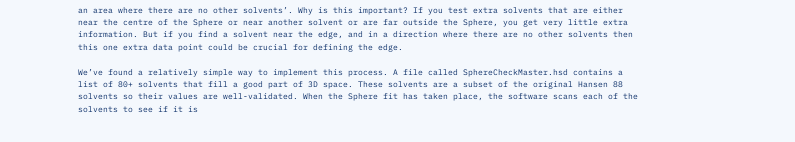an area where there are no other solvents’. Why is this important? If you test extra solvents that are either near the centre of the Sphere or near another solvent or are far outside the Sphere, you get very little extra information. But if you find a solvent near the edge, and in a direction where there are no other solvents then this one extra data point could be crucial for defining the edge.

We’ve found a relatively simple way to implement this process. A file called SphereCheckMaster.hsd contains a list of 80+ solvents that fill a good part of 3D space. These solvents are a subset of the original Hansen 88 solvents so their values are well-validated. When the Sphere fit has taken place, the software scans each of the solvents to see if it is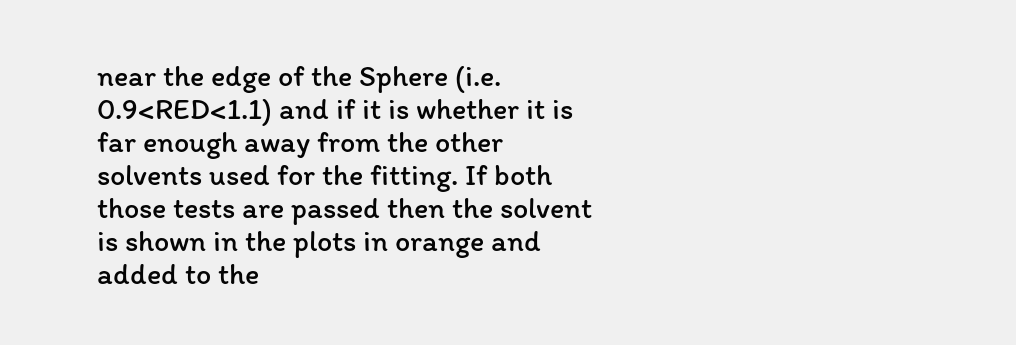near the edge of the Sphere (i.e. 0.9<RED<1.1) and if it is whether it is far enough away from the other solvents used for the fitting. If both those tests are passed then the solvent is shown in the plots in orange and added to the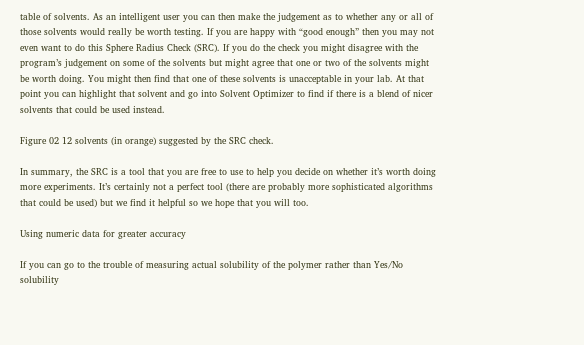table of solvents. As an intelligent user you can then make the judgement as to whether any or all of those solvents would really be worth testing. If you are happy with “good enough” then you may not even want to do this Sphere Radius Check (SRC). If you do the check you might disagree with the program’s judgement on some of the solvents but might agree that one or two of the solvents might be worth doing. You might then find that one of these solvents is unacceptable in your lab. At that point you can highlight that solvent and go into Solvent Optimizer to find if there is a blend of nicer solvents that could be used instead.

Figure 02 12 solvents (in orange) suggested by the SRC check.

In summary, the SRC is a tool that you are free to use to help you decide on whether it’s worth doing more experiments. It’s certainly not a perfect tool (there are probably more sophisticated algorithms that could be used) but we find it helpful so we hope that you will too.

Using numeric data for greater accuracy

If you can go to the trouble of measuring actual solubility of the polymer rather than Yes/No solubility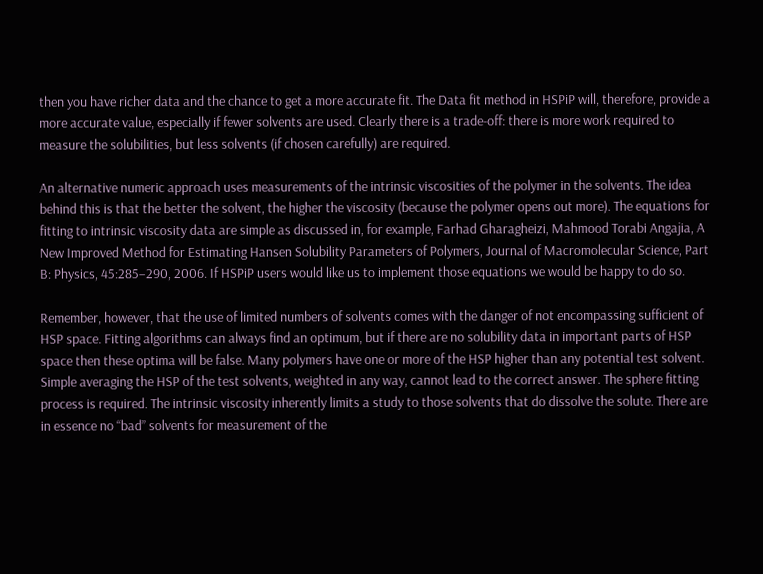then you have richer data and the chance to get a more accurate fit. The Data fit method in HSPiP will, therefore, provide a more accurate value, especially if fewer solvents are used. Clearly there is a trade-off: there is more work required to measure the solubilities, but less solvents (if chosen carefully) are required.

An alternative numeric approach uses measurements of the intrinsic viscosities of the polymer in the solvents. The idea behind this is that the better the solvent, the higher the viscosity (because the polymer opens out more). The equations for fitting to intrinsic viscosity data are simple as discussed in, for example, Farhad Gharagheizi, Mahmood Torabi Angajia, A New Improved Method for Estimating Hansen Solubility Parameters of Polymers, Journal of Macromolecular Science, Part B: Physics, 45:285–290, 2006. If HSPiP users would like us to implement those equations we would be happy to do so.

Remember, however, that the use of limited numbers of solvents comes with the danger of not encompassing sufficient of HSP space. Fitting algorithms can always find an optimum, but if there are no solubility data in important parts of HSP space then these optima will be false. Many polymers have one or more of the HSP higher than any potential test solvent. Simple averaging the HSP of the test solvents, weighted in any way, cannot lead to the correct answer. The sphere fitting process is required. The intrinsic viscosity inherently limits a study to those solvents that do dissolve the solute. There are in essence no “bad” solvents for measurement of the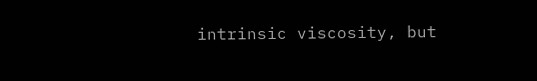intrinsic viscosity, but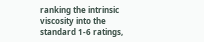ranking the intrinsic viscosity into the standard 1-6 ratings,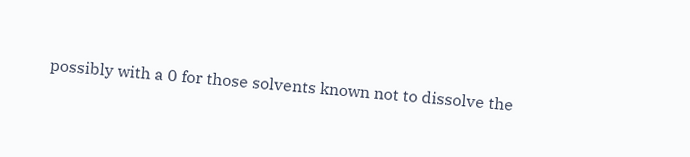possibly with a 0 for those solvents known not to dissolve the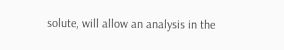solute, will allow an analysis in the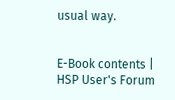usual way.


E-Book contents | HSP User's Forum